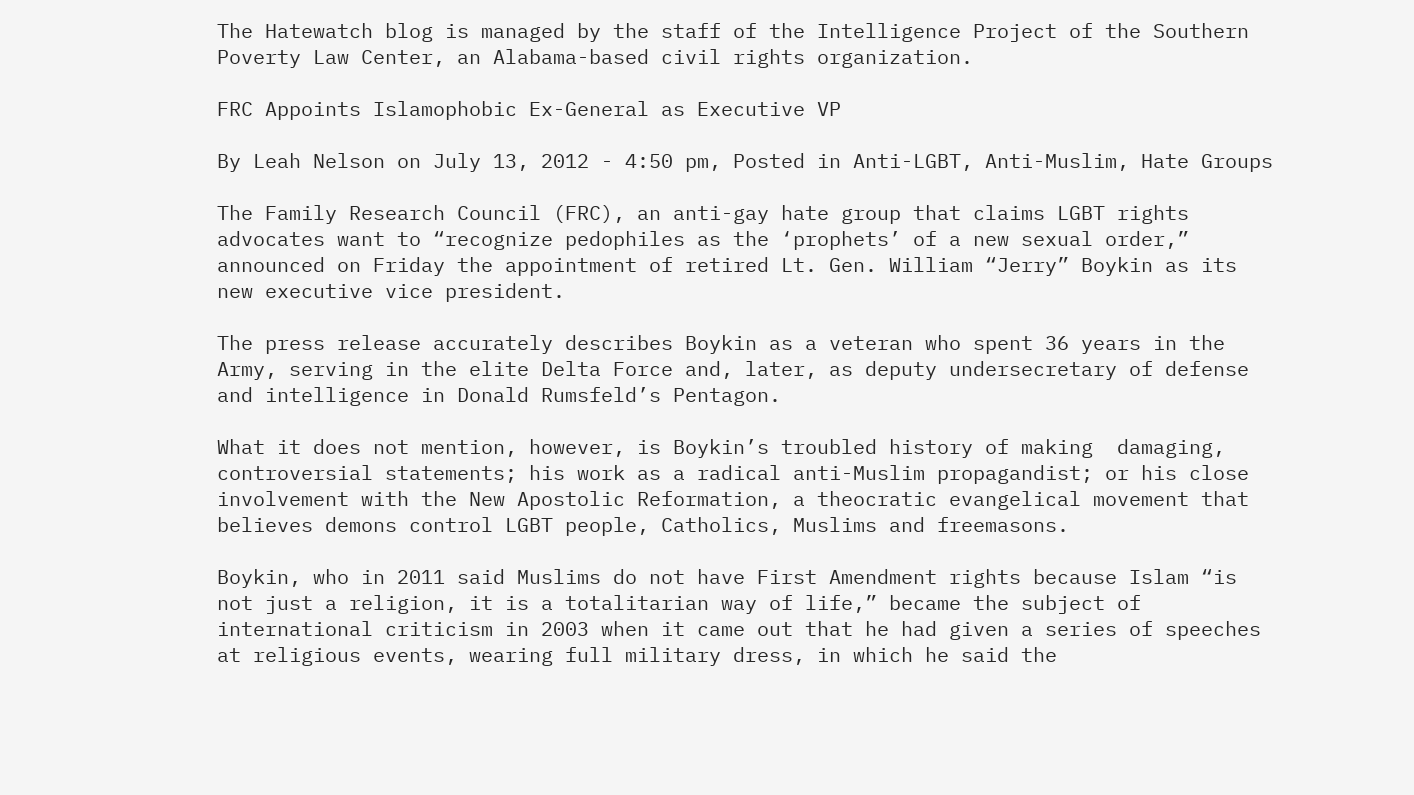The Hatewatch blog is managed by the staff of the Intelligence Project of the Southern Poverty Law Center, an Alabama-based civil rights organization.

FRC Appoints Islamophobic Ex-General as Executive VP

By Leah Nelson on July 13, 2012 - 4:50 pm, Posted in Anti-LGBT, Anti-Muslim, Hate Groups

The Family Research Council (FRC), an anti-gay hate group that claims LGBT rights advocates want to “recognize pedophiles as the ‘prophets’ of a new sexual order,” announced on Friday the appointment of retired Lt. Gen. William “Jerry” Boykin as its new executive vice president.

The press release accurately describes Boykin as a veteran who spent 36 years in the Army, serving in the elite Delta Force and, later, as deputy undersecretary of defense and intelligence in Donald Rumsfeld’s Pentagon.

What it does not mention, however, is Boykin’s troubled history of making  damaging, controversial statements; his work as a radical anti-Muslim propagandist; or his close involvement with the New Apostolic Reformation, a theocratic evangelical movement that believes demons control LGBT people, Catholics, Muslims and freemasons.

Boykin, who in 2011 said Muslims do not have First Amendment rights because Islam “is not just a religion, it is a totalitarian way of life,” became the subject of international criticism in 2003 when it came out that he had given a series of speeches at religious events, wearing full military dress, in which he said the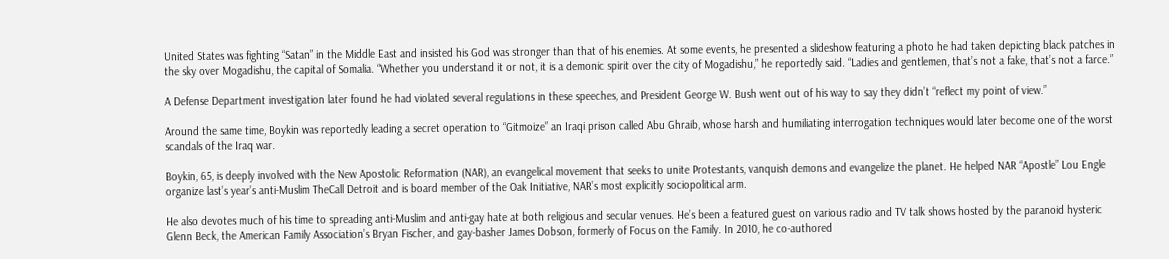United States was fighting “Satan” in the Middle East and insisted his God was stronger than that of his enemies. At some events, he presented a slideshow featuring a photo he had taken depicting black patches in the sky over Mogadishu, the capital of Somalia. “Whether you understand it or not, it is a demonic spirit over the city of Mogadishu,” he reportedly said. “Ladies and gentlemen, that’s not a fake, that’s not a farce.”

A Defense Department investigation later found he had violated several regulations in these speeches, and President George W. Bush went out of his way to say they didn’t “reflect my point of view.”

Around the same time, Boykin was reportedly leading a secret operation to “Gitmoize” an Iraqi prison called Abu Ghraib, whose harsh and humiliating interrogation techniques would later become one of the worst scandals of the Iraq war.

Boykin, 65, is deeply involved with the New Apostolic Reformation (NAR), an evangelical movement that seeks to unite Protestants, vanquish demons and evangelize the planet. He helped NAR “Apostle” Lou Engle organize last’s year’s anti-Muslim TheCall Detroit and is board member of the Oak Initiative, NAR’s most explicitly sociopolitical arm.

He also devotes much of his time to spreading anti-Muslim and anti-gay hate at both religious and secular venues. He’s been a featured guest on various radio and TV talk shows hosted by the paranoid hysteric Glenn Beck, the American Family Association’s Bryan Fischer, and gay-basher James Dobson, formerly of Focus on the Family. In 2010, he co-authored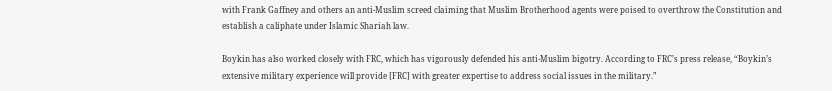with Frank Gaffney and others an anti-Muslim screed claiming that Muslim Brotherhood agents were poised to overthrow the Constitution and establish a caliphate under Islamic Shariah law.

Boykin has also worked closely with FRC, which has vigorously defended his anti-Muslim bigotry. According to FRC’s press release, “Boykin’s extensive military experience will provide [FRC] with greater expertise to address social issues in the military.”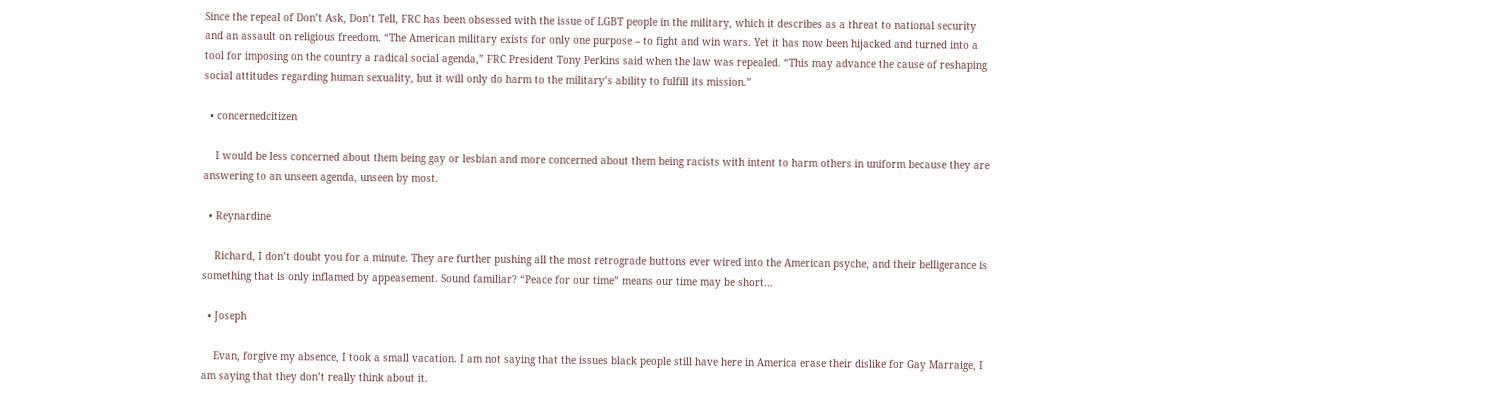Since the repeal of Don’t Ask, Don’t Tell, FRC has been obsessed with the issue of LGBT people in the military, which it describes as a threat to national security and an assault on religious freedom. “The American military exists for only one purpose – to fight and win wars. Yet it has now been hijacked and turned into a tool for imposing on the country a radical social agenda,” FRC President Tony Perkins said when the law was repealed. “This may advance the cause of reshaping social attitudes regarding human sexuality, but it will only do harm to the military’s ability to fulfill its mission.”

  • concernedcitizen

    I would be less concerned about them being gay or lesbian and more concerned about them being racists with intent to harm others in uniform because they are answering to an unseen agenda, unseen by most.

  • Reynardine

    Richard, I don’t doubt you for a minute. They are further pushing all the most retrograde buttons ever wired into the American psyche, and their belligerance is something that is only inflamed by appeasement. Sound familiar? “Peace for our time” means our time may be short…

  • Joseph

    Evan, forgive my absence, I took a small vacation. I am not saying that the issues black people still have here in America erase their dislike for Gay Marraige, I am saying that they don’t really think about it.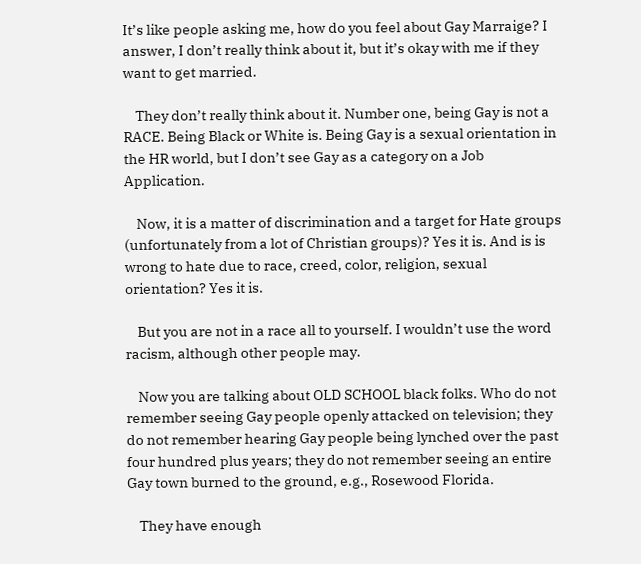It’s like people asking me, how do you feel about Gay Marraige? I answer, I don’t really think about it, but it’s okay with me if they want to get married.

    They don’t really think about it. Number one, being Gay is not a RACE. Being Black or White is. Being Gay is a sexual orientation in the HR world, but I don’t see Gay as a category on a Job Application.

    Now, it is a matter of discrimination and a target for Hate groups (unfortunately from a lot of Christian groups)? Yes it is. And is is wrong to hate due to race, creed, color, religion, sexual orientation? Yes it is.

    But you are not in a race all to yourself. I wouldn’t use the word racism, although other people may.

    Now you are talking about OLD SCHOOL black folks. Who do not remember seeing Gay people openly attacked on television; they do not remember hearing Gay people being lynched over the past four hundred plus years; they do not remember seeing an entire Gay town burned to the ground, e.g., Rosewood Florida.

    They have enough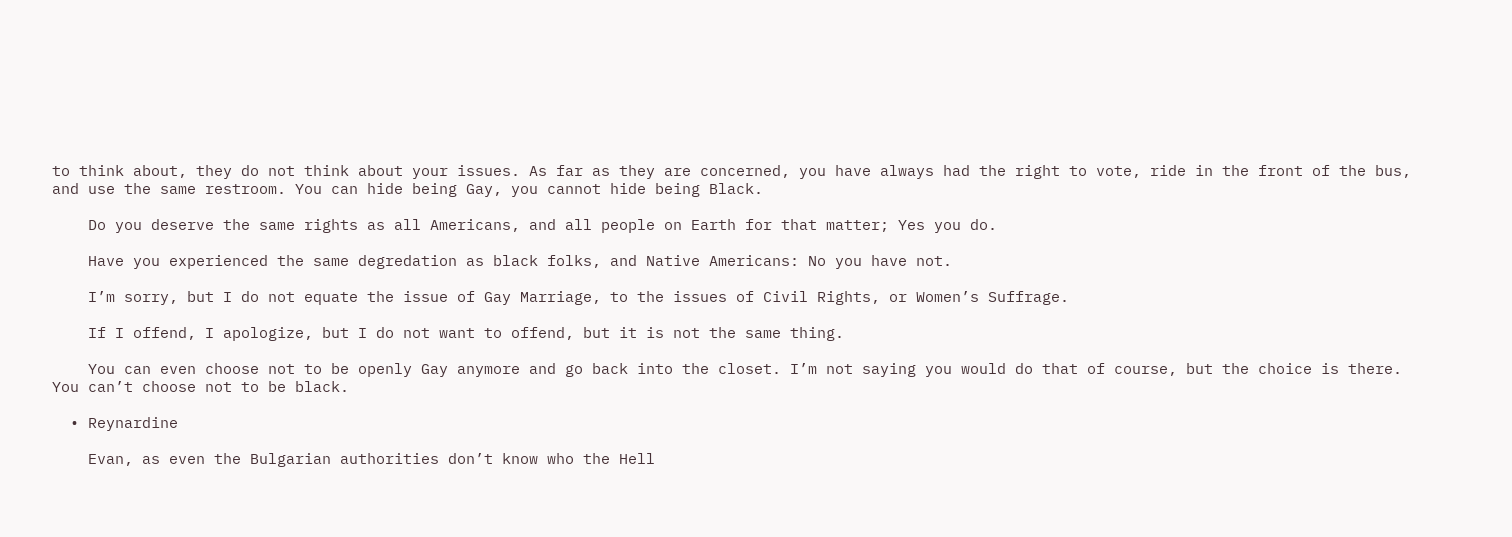to think about, they do not think about your issues. As far as they are concerned, you have always had the right to vote, ride in the front of the bus, and use the same restroom. You can hide being Gay, you cannot hide being Black.

    Do you deserve the same rights as all Americans, and all people on Earth for that matter; Yes you do.

    Have you experienced the same degredation as black folks, and Native Americans: No you have not.

    I’m sorry, but I do not equate the issue of Gay Marriage, to the issues of Civil Rights, or Women’s Suffrage.

    If I offend, I apologize, but I do not want to offend, but it is not the same thing.

    You can even choose not to be openly Gay anymore and go back into the closet. I’m not saying you would do that of course, but the choice is there. You can’t choose not to be black.

  • Reynardine

    Evan, as even the Bulgarian authorities don’t know who the Hell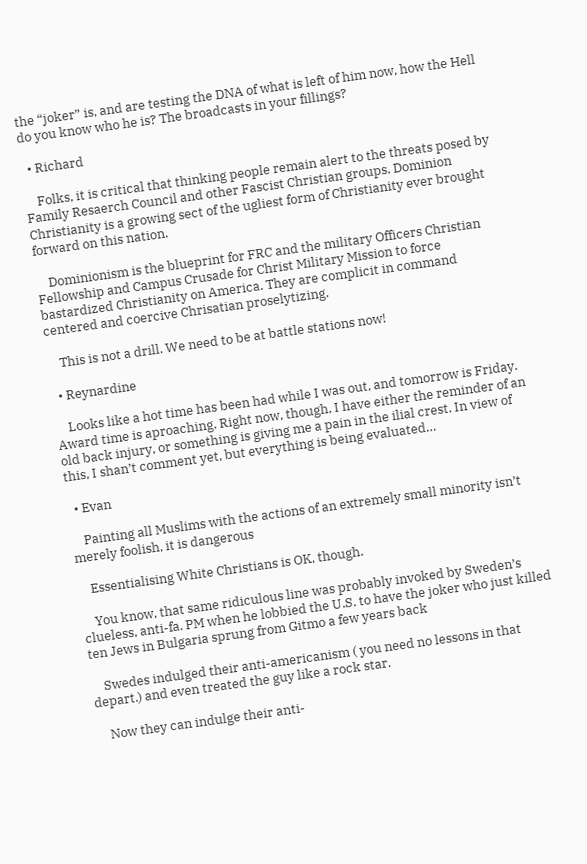the “joker” is, and are testing the DNA of what is left of him now, how the Hell do you know who he is? The broadcasts in your fillings?

  • Richard

    Folks, it is critical that thinking people remain alert to the threats posed by Family Resaerch Council and other Fascist Christian groups. Dominion Christianity is a growing sect of the ugliest form of Christianity ever brought forward on this nation.

    Dominionism is the blueprint for FRC and the military Officers Christian Fellowship and Campus Crusade for Christ Military Mission to force bastardized Christianity on America. They are complicit in command centered and coercive Chrisatian proselytizing.

    This is not a drill. We need to be at battle stations now!

  • Reynardine

    Looks like a hot time has been had while I was out, and tomorrow is Friday. Award time is aproaching. Right now, though, I have either the reminder of an old back injury, or something is giving me a pain in the ilial crest. In view of this, I shan’t comment yet, but everything is being evaluated…

  • Evan

    Painting all Muslims with the actions of an extremely small minority isn’t merely foolish, it is dangerous

    Essentialising White Christians is OK, though.

    You know, that same ridiculous line was probably invoked by Sweden’s clueless, anti-fa. PM when he lobbied the U.S. to have the joker who just killed ten Jews in Bulgaria sprung from Gitmo a few years back

    Swedes indulged their anti-americanism ( you need no lessons in that depart.) and even treated the guy like a rock star.

    Now they can indulge their anti-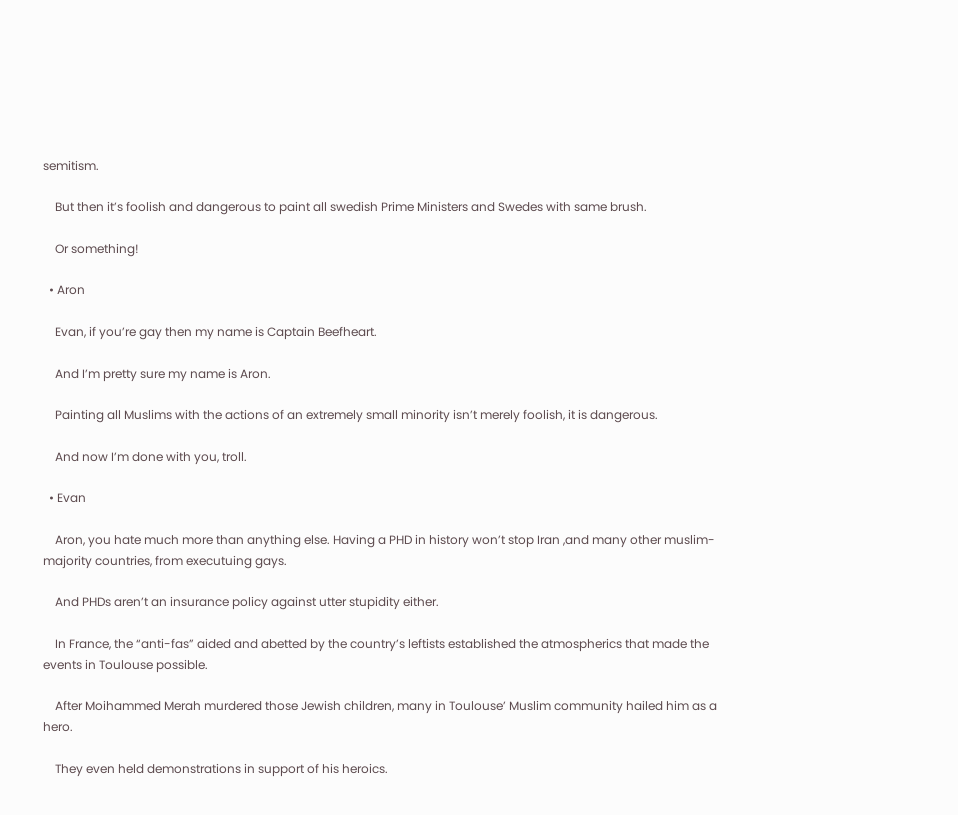semitism.

    But then it’s foolish and dangerous to paint all swedish Prime Ministers and Swedes with same brush.

    Or something!

  • Aron

    Evan, if you’re gay then my name is Captain Beefheart.

    And I’m pretty sure my name is Aron.

    Painting all Muslims with the actions of an extremely small minority isn’t merely foolish, it is dangerous.

    And now I’m done with you, troll.

  • Evan

    Aron, you hate much more than anything else. Having a PHD in history won’t stop Iran ,and many other muslim-majority countries, from executuing gays.

    And PHDs aren’t an insurance policy against utter stupidity either.

    In France, the “anti-fas” aided and abetted by the country’s leftists established the atmospherics that made the events in Toulouse possible.

    After Moihammed Merah murdered those Jewish children, many in Toulouse’ Muslim community hailed him as a hero.

    They even held demonstrations in support of his heroics.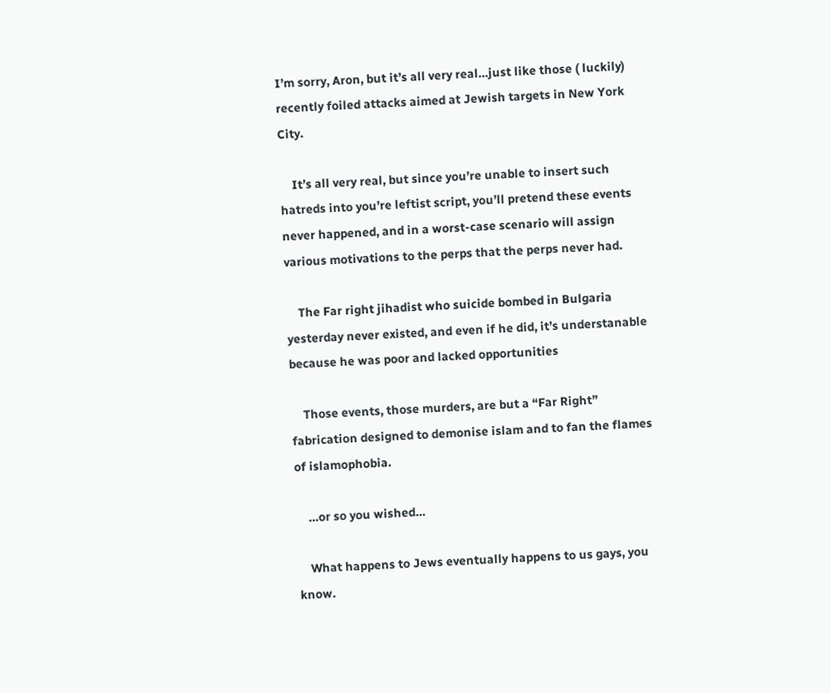I’m sorry, Aron, but it’s all very real…just like those ( luckily) recently foiled attacks aimed at Jewish targets in New York City.

    It’s all very real, but since you’re unable to insert such hatreds into you’re leftist script, you’ll pretend these events never happened, and in a worst-case scenario will assign various motivations to the perps that the perps never had.

    The Far right jihadist who suicide bombed in Bulgaria yesterday never existed, and even if he did, it’s understanable because he was poor and lacked opportunities

    Those events, those murders, are but a “Far Right” fabrication designed to demonise islam and to fan the flames of islamophobia.

    …or so you wished…

    What happens to Jews eventually happens to us gays, you know.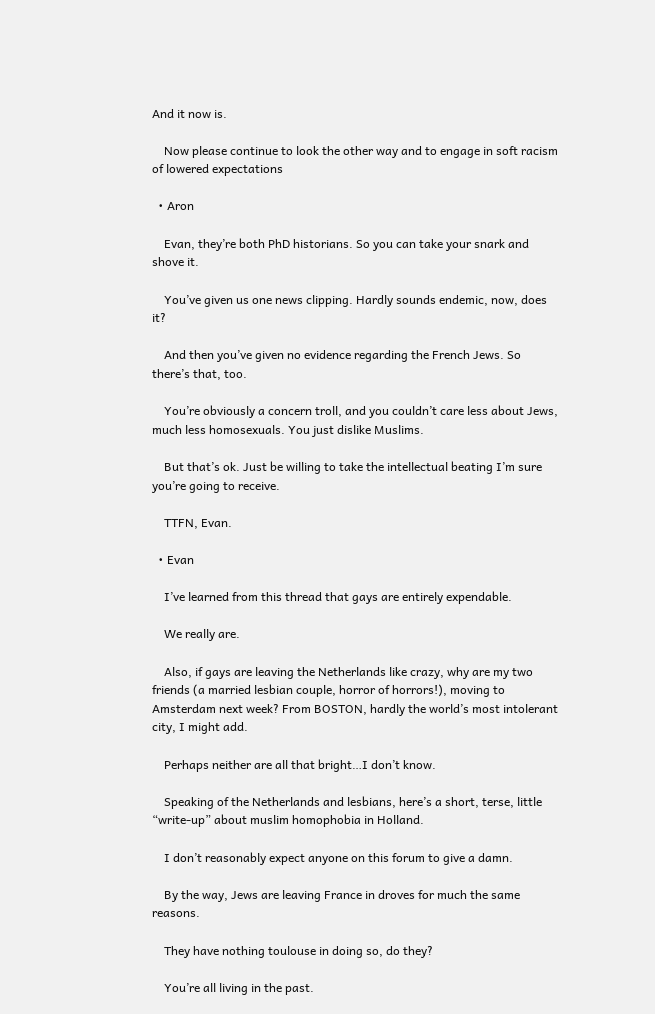And it now is.

    Now please continue to look the other way and to engage in soft racism of lowered expectations

  • Aron

    Evan, they’re both PhD historians. So you can take your snark and shove it.

    You’ve given us one news clipping. Hardly sounds endemic, now, does it?

    And then you’ve given no evidence regarding the French Jews. So there’s that, too.

    You’re obviously a concern troll, and you couldn’t care less about Jews, much less homosexuals. You just dislike Muslims.

    But that’s ok. Just be willing to take the intellectual beating I’m sure you’re going to receive.

    TTFN, Evan.

  • Evan

    I’ve learned from this thread that gays are entirely expendable.

    We really are.

    Also, if gays are leaving the Netherlands like crazy, why are my two friends (a married lesbian couple, horror of horrors!), moving to Amsterdam next week? From BOSTON, hardly the world’s most intolerant city, I might add.

    Perhaps neither are all that bright…I don’t know.

    Speaking of the Netherlands and lesbians, here’s a short, terse, little “write-up” about muslim homophobia in Holland.

    I don’t reasonably expect anyone on this forum to give a damn.

    By the way, Jews are leaving France in droves for much the same reasons.

    They have nothing toulouse in doing so, do they?

    You’re all living in the past.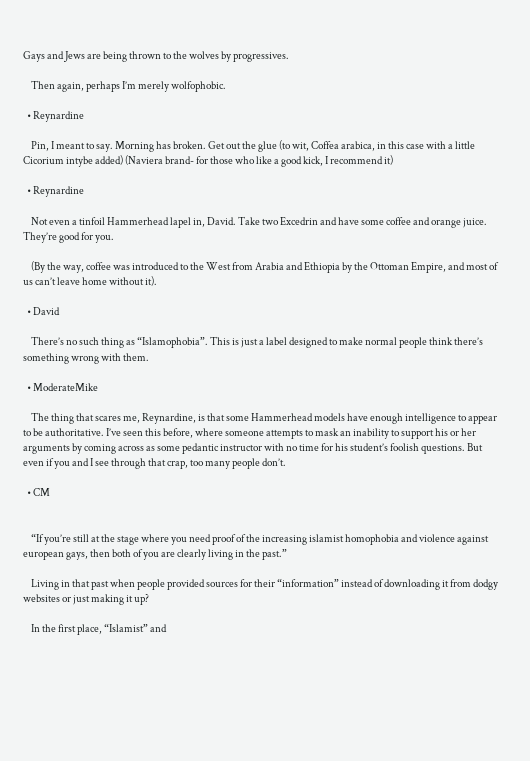Gays and Jews are being thrown to the wolves by progressives.

    Then again, perhaps I’m merely wolfophobic.

  • Reynardine

    Pin, I meant to say. Morning has broken. Get out the glue (to wit, Coffea arabica, in this case with a little Cicorium intybe added) (Naviera brand- for those who like a good kick, I recommend it)

  • Reynardine

    Not even a tinfoil Hammerhead lapel in, David. Take two Excedrin and have some coffee and orange juice. They’re good for you.

    (By the way, coffee was introduced to the West from Arabia and Ethiopia by the Ottoman Empire, and most of us can’t leave home without it).

  • David

    There’s no such thing as “Islamophobia”. This is just a label designed to make normal people think there’s something wrong with them.

  • ModerateMike

    The thing that scares me, Reynardine, is that some Hammerhead models have enough intelligence to appear to be authoritative. I’ve seen this before, where someone attempts to mask an inability to support his or her arguments by coming across as some pedantic instructor with no time for his student’s foolish questions. But even if you and I see through that crap, too many people don’t.

  • CM


    “If you’re still at the stage where you need proof of the increasing islamist homophobia and violence against european gays, then both of you are clearly living in the past.”

    Living in that past when people provided sources for their “information” instead of downloading it from dodgy websites or just making it up?

    In the first place, “Islamist” and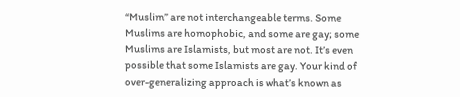“Muslim” are not interchangeable terms. Some Muslims are homophobic, and some are gay; some Muslims are Islamists, but most are not. It’s even possible that some Islamists are gay. Your kind of over-generalizing approach is what’s known as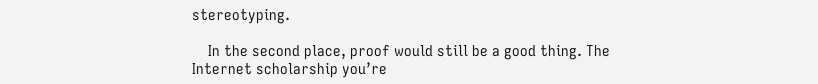stereotyping.

    In the second place, proof would still be a good thing. The Internet scholarship you’re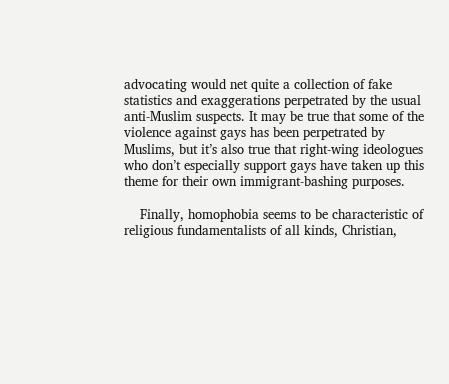advocating would net quite a collection of fake statistics and exaggerations perpetrated by the usual anti-Muslim suspects. It may be true that some of the violence against gays has been perpetrated by Muslims, but it’s also true that right-wing ideologues who don’t especially support gays have taken up this theme for their own immigrant-bashing purposes.

    Finally, homophobia seems to be characteristic of religious fundamentalists of all kinds, Christian,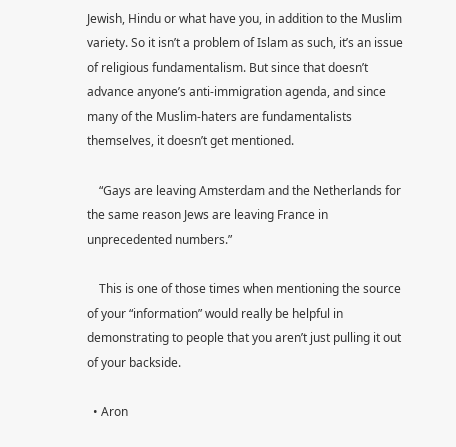Jewish, Hindu or what have you, in addition to the Muslim variety. So it isn’t a problem of Islam as such, it’s an issue of religious fundamentalism. But since that doesn’t advance anyone’s anti-immigration agenda, and since many of the Muslim-haters are fundamentalists themselves, it doesn’t get mentioned.

    “Gays are leaving Amsterdam and the Netherlands for the same reason Jews are leaving France in unprecedented numbers.”

    This is one of those times when mentioning the source of your “information” would really be helpful in demonstrating to people that you aren’t just pulling it out of your backside.

  • Aron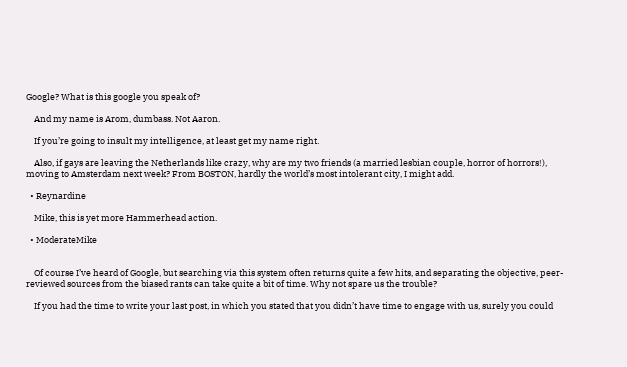Google? What is this google you speak of?

    And my name is Arom, dumbass. Not Aaron.

    If you’re going to insult my intelligence, at least get my name right.

    Also, if gays are leaving the Netherlands like crazy, why are my two friends (a married lesbian couple, horror of horrors!), moving to Amsterdam next week? From BOSTON, hardly the world’s most intolerant city, I might add.

  • Reynardine

    Mike, this is yet more Hammerhead action.

  • ModerateMike


    Of course I’ve heard of Google, but searching via this system often returns quite a few hits, and separating the objective, peer-reviewed sources from the biased rants can take quite a bit of time. Why not spare us the trouble?

    If you had the time to write your last post, in which you stated that you didn’t have time to engage with us, surely you could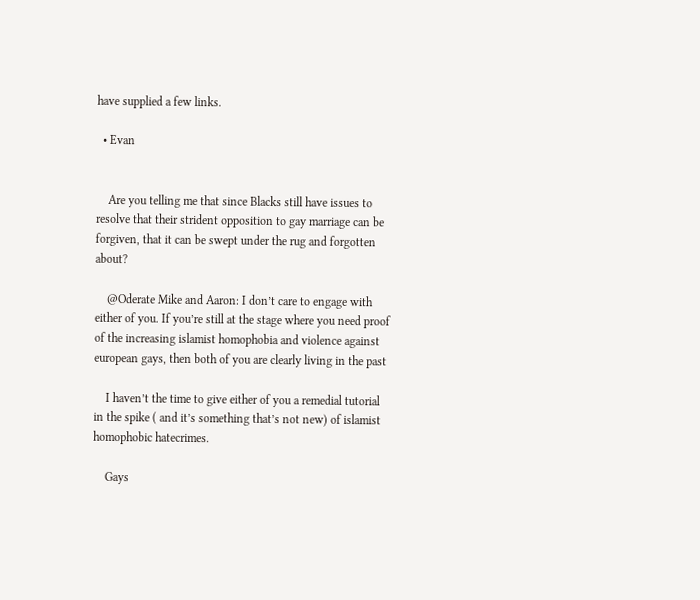have supplied a few links.

  • Evan


    Are you telling me that since Blacks still have issues to resolve that their strident opposition to gay marriage can be forgiven, that it can be swept under the rug and forgotten about?

    @Oderate Mike and Aaron: I don’t care to engage with either of you. If you’re still at the stage where you need proof of the increasing islamist homophobia and violence against european gays, then both of you are clearly living in the past

    I haven’t the time to give either of you a remedial tutorial in the spike ( and it’s something that’s not new) of islamist homophobic hatecrimes.

    Gays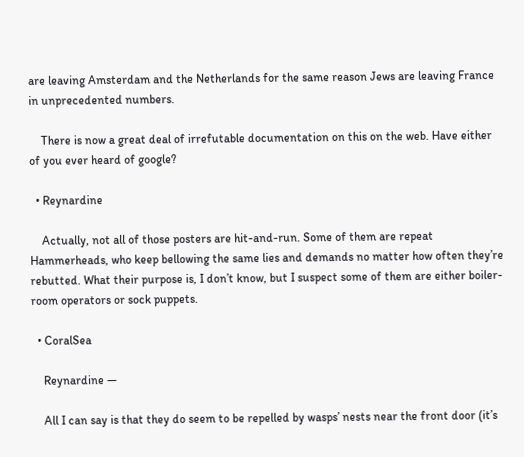are leaving Amsterdam and the Netherlands for the same reason Jews are leaving France in unprecedented numbers.

    There is now a great deal of irrefutable documentation on this on the web. Have either of you ever heard of google?

  • Reynardine

    Actually, not all of those posters are hit-and-run. Some of them are repeat Hammerheads, who keep bellowing the same lies and demands no matter how often they’re rebutted. What their purpose is, I don’t know, but I suspect some of them are either boiler-room operators or sock puppets.

  • CoralSea

    Reynardine —

    All I can say is that they do seem to be repelled by wasps’ nests near the front door (it’s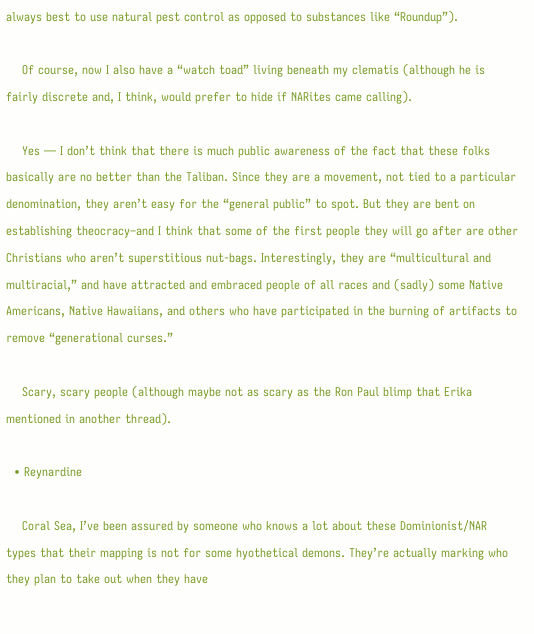always best to use natural pest control as opposed to substances like “Roundup”).

    Of course, now I also have a “watch toad” living beneath my clematis (although he is fairly discrete and, I think, would prefer to hide if NARites came calling).

    Yes — I don’t think that there is much public awareness of the fact that these folks basically are no better than the Taliban. Since they are a movement, not tied to a particular denomination, they aren’t easy for the “general public” to spot. But they are bent on establishing theocracy–and I think that some of the first people they will go after are other Christians who aren’t superstitious nut-bags. Interestingly, they are “multicultural and multiracial,” and have attracted and embraced people of all races and (sadly) some Native Americans, Native Hawaiians, and others who have participated in the burning of artifacts to remove “generational curses.”

    Scary, scary people (although maybe not as scary as the Ron Paul blimp that Erika mentioned in another thread).

  • Reynardine

    Coral Sea, I’ve been assured by someone who knows a lot about these Dominionist/NAR types that their mapping is not for some hyothetical demons. They’re actually marking who they plan to take out when they have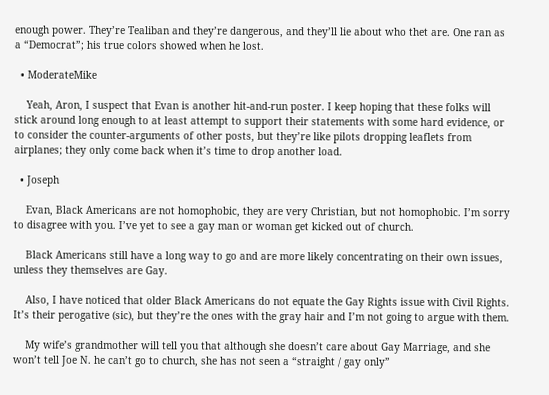enough power. They’re Tealiban and they’re dangerous, and they’ll lie about who thet are. One ran as a “Democrat”; his true colors showed when he lost.

  • ModerateMike

    Yeah, Aron, I suspect that Evan is another hit-and-run poster. I keep hoping that these folks will stick around long enough to at least attempt to support their statements with some hard evidence, or to consider the counter-arguments of other posts, but they’re like pilots dropping leaflets from airplanes; they only come back when it’s time to drop another load.

  • Joseph

    Evan, Black Americans are not homophobic, they are very Christian, but not homophobic. I’m sorry to disagree with you. I’ve yet to see a gay man or woman get kicked out of church.

    Black Americans still have a long way to go and are more likely concentrating on their own issues, unless they themselves are Gay.

    Also, I have noticed that older Black Americans do not equate the Gay Rights issue with Civil Rights. It’s their perogative (sic), but they’re the ones with the gray hair and I’m not going to argue with them.

    My wife’s grandmother will tell you that although she doesn’t care about Gay Marriage, and she won’t tell Joe N. he can’t go to church, she has not seen a “straight / gay only”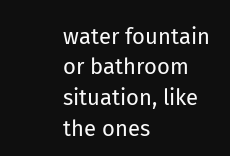water fountain or bathroom situation, like the ones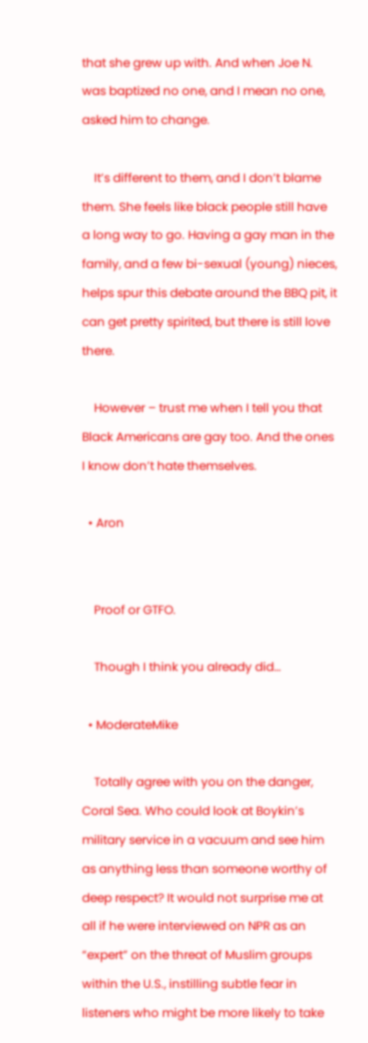that she grew up with. And when Joe N. was baptized no one, and I mean no one, asked him to change.

    It’s different to them, and I don’t blame them. She feels like black people still have a long way to go. Having a gay man in the family, and a few bi-sexual (young) nieces, helps spur this debate around the BBQ pit, it can get pretty spirited, but there is still love there.

    However – trust me when I tell you that Black Americans are gay too. And the ones I know don’t hate themselves.

  • Aron


    Proof or GTFO.

    Though I think you already did…

  • ModerateMike

    Totally agree with you on the danger, Coral Sea. Who could look at Boykin’s military service in a vacuum and see him as anything less than someone worthy of deep respect? It would not surprise me at all if he were interviewed on NPR as an “expert” on the threat of Muslim groups within the U.S., instilling subtle fear in listeners who might be more likely to take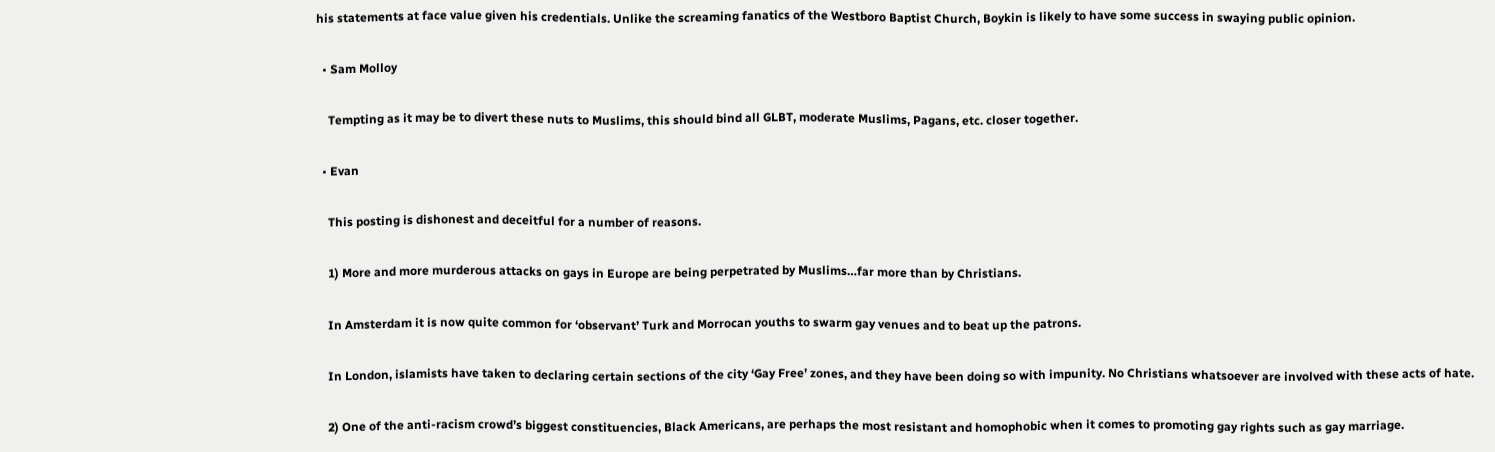his statements at face value given his credentials. Unlike the screaming fanatics of the Westboro Baptist Church, Boykin is likely to have some success in swaying public opinion.

  • Sam Molloy

    Tempting as it may be to divert these nuts to Muslims, this should bind all GLBT, moderate Muslims, Pagans, etc. closer together.

  • Evan

    This posting is dishonest and deceitful for a number of reasons.

    1) More and more murderous attacks on gays in Europe are being perpetrated by Muslims…far more than by Christians.

    In Amsterdam it is now quite common for ‘observant’ Turk and Morrocan youths to swarm gay venues and to beat up the patrons.

    In London, islamists have taken to declaring certain sections of the city ‘Gay Free’ zones, and they have been doing so with impunity. No Christians whatsoever are involved with these acts of hate.

    2) One of the anti-racism crowd’s biggest constituencies, Black Americans, are perhaps the most resistant and homophobic when it comes to promoting gay rights such as gay marriage.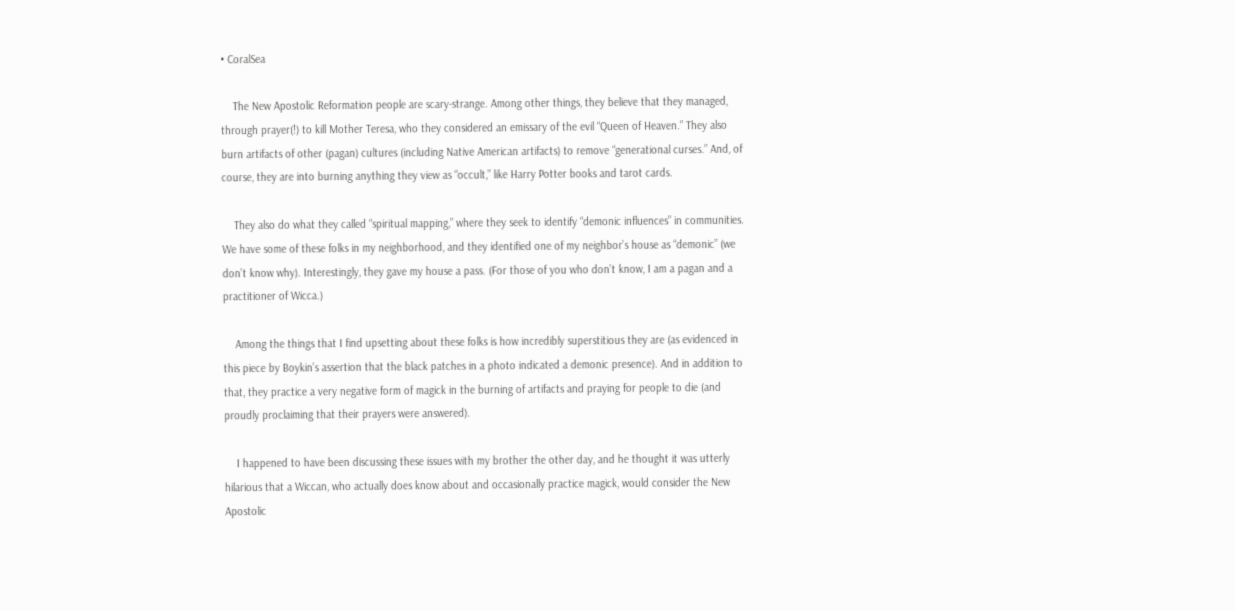• CoralSea

    The New Apostolic Reformation people are scary-strange. Among other things, they believe that they managed, through prayer(!) to kill Mother Teresa, who they considered an emissary of the evil “Queen of Heaven.” They also burn artifacts of other (pagan) cultures (including Native American artifacts) to remove “generational curses.” And, of course, they are into burning anything they view as “occult,” like Harry Potter books and tarot cards.

    They also do what they called “spiritual mapping,” where they seek to identify “demonic influences” in communities. We have some of these folks in my neighborhood, and they identified one of my neighbor’s house as “demonic” (we don’t know why). Interestingly, they gave my house a pass. (For those of you who don’t know, I am a pagan and a practitioner of Wicca.)

    Among the things that I find upsetting about these folks is how incredibly superstitious they are (as evidenced in this piece by Boykin’s assertion that the black patches in a photo indicated a demonic presence). And in addition to that, they practice a very negative form of magick in the burning of artifacts and praying for people to die (and proudly proclaiming that their prayers were answered).

    I happened to have been discussing these issues with my brother the other day, and he thought it was utterly hilarious that a Wiccan, who actually does know about and occasionally practice magick, would consider the New Apostolic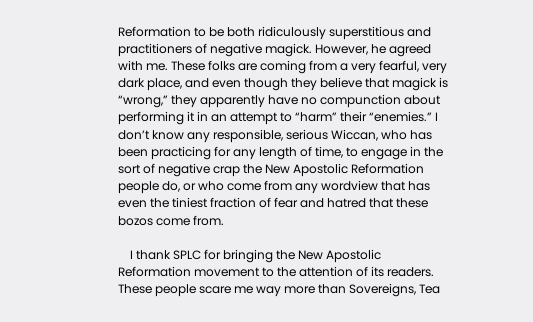Reformation to be both ridiculously superstitious and practitioners of negative magick. However, he agreed with me. These folks are coming from a very fearful, very dark place, and even though they believe that magick is “wrong,” they apparently have no compunction about performing it in an attempt to “harm” their “enemies.” I don’t know any responsible, serious Wiccan, who has been practicing for any length of time, to engage in the sort of negative crap the New Apostolic Reformation people do, or who come from any wordview that has even the tiniest fraction of fear and hatred that these bozos come from.

    I thank SPLC for bringing the New Apostolic Reformation movement to the attention of its readers. These people scare me way more than Sovereigns, Tea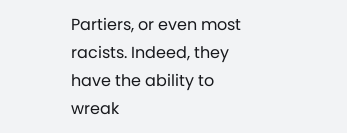Partiers, or even most racists. Indeed, they have the ability to wreak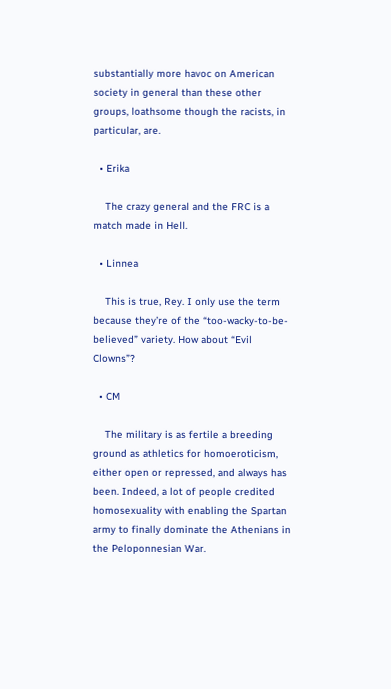substantially more havoc on American society in general than these other groups, loathsome though the racists, in particular, are.

  • Erika

    The crazy general and the FRC is a match made in Hell.

  • Linnea

    This is true, Rey. I only use the term because they’re of the “too-wacky-to-be-believed” variety. How about “Evil Clowns”?

  • CM

    The military is as fertile a breeding ground as athletics for homoeroticism, either open or repressed, and always has been. Indeed, a lot of people credited homosexuality with enabling the Spartan army to finally dominate the Athenians in the Peloponnesian War.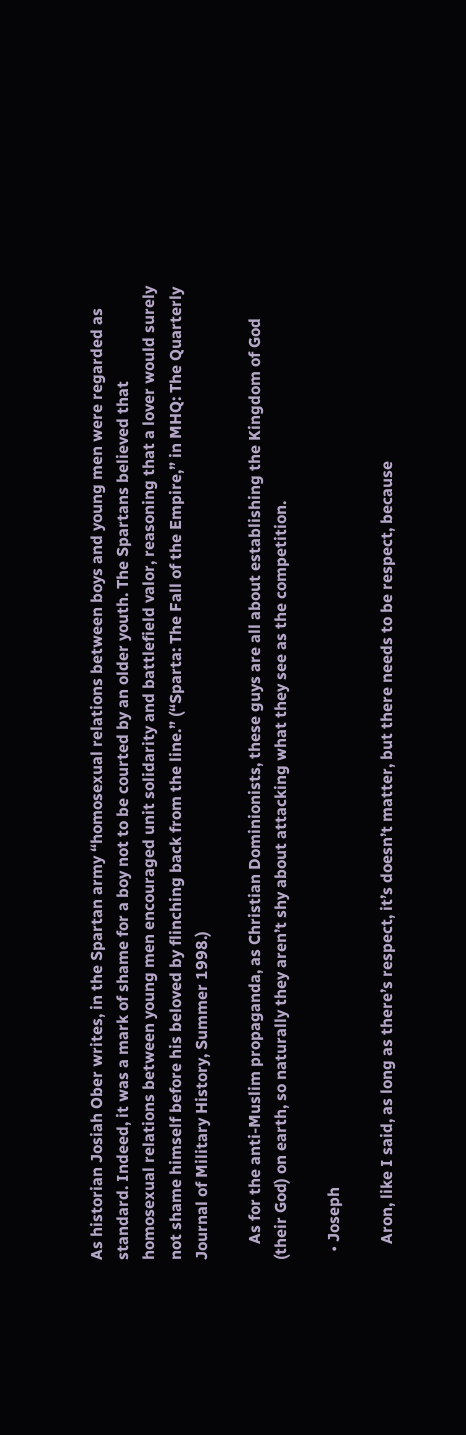As historian Josiah Ober writes, in the Spartan army “homosexual relations between boys and young men were regarded as standard. Indeed, it was a mark of shame for a boy not to be courted by an older youth. The Spartans believed that homosexual relations between young men encouraged unit solidarity and battlefield valor, reasoning that a lover would surely not shame himself before his beloved by flinching back from the line.” (“Sparta: The Fall of the Empire,” in MHQ: The Quarterly Journal of Military History, Summer 1998.)

    As for the anti-Muslim propaganda, as Christian Dominionists, these guys are all about establishing the Kingdom of God (their God) on earth, so naturally they aren’t shy about attacking what they see as the competition.

  • Joseph

    Aron, like I said, as long as there’s respect, it’s doesn’t matter, but there needs to be respect, because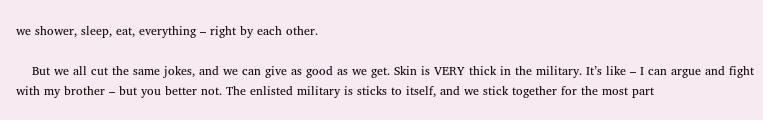we shower, sleep, eat, everything – right by each other.

    But we all cut the same jokes, and we can give as good as we get. Skin is VERY thick in the military. It’s like – I can argue and fight with my brother – but you better not. The enlisted military is sticks to itself, and we stick together for the most part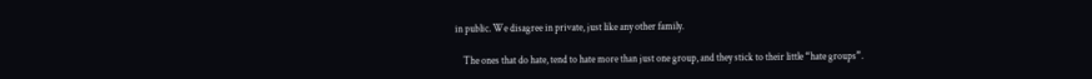in public. We disagree in private, just like any other family.

    The ones that do hate, tend to hate more than just one group, and they stick to their little “hate groups”.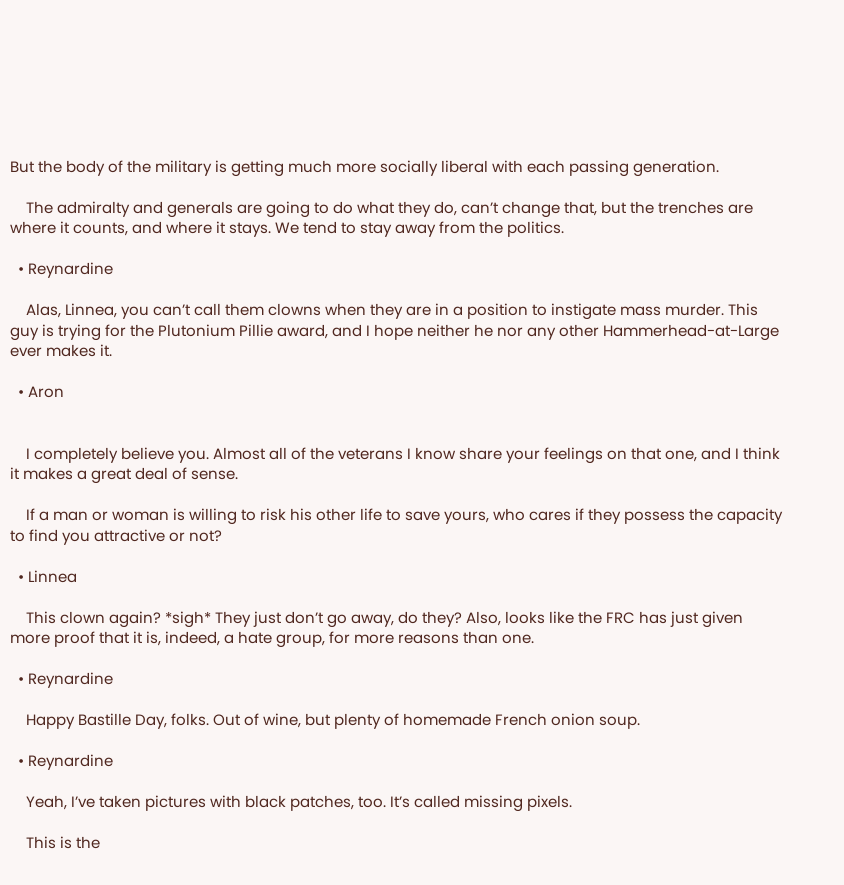But the body of the military is getting much more socially liberal with each passing generation.

    The admiralty and generals are going to do what they do, can’t change that, but the trenches are where it counts, and where it stays. We tend to stay away from the politics.

  • Reynardine

    Alas, Linnea, you can’t call them clowns when they are in a position to instigate mass murder. This guy is trying for the Plutonium Pillie award, and I hope neither he nor any other Hammerhead-at-Large ever makes it.

  • Aron


    I completely believe you. Almost all of the veterans I know share your feelings on that one, and I think it makes a great deal of sense.

    If a man or woman is willing to risk his other life to save yours, who cares if they possess the capacity to find you attractive or not?

  • Linnea

    This clown again? *sigh* They just don’t go away, do they? Also, looks like the FRC has just given more proof that it is, indeed, a hate group, for more reasons than one.

  • Reynardine

    Happy Bastille Day, folks. Out of wine, but plenty of homemade French onion soup.

  • Reynardine

    Yeah, I’ve taken pictures with black patches, too. It’s called missing pixels.

    This is the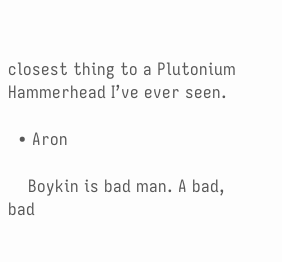closest thing to a Plutonium Hammerhead I’ve ever seen.

  • Aron

    Boykin is bad man. A bad, bad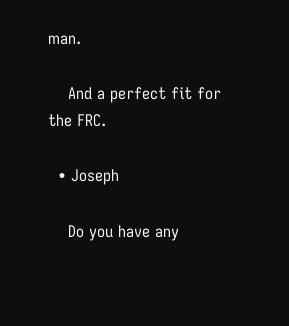man.

    And a perfect fit for the FRC.

  • Joseph

    Do you have any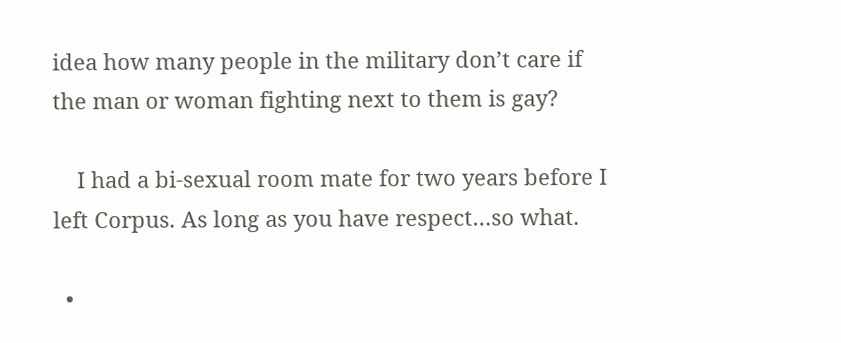idea how many people in the military don’t care if the man or woman fighting next to them is gay?

    I had a bi-sexual room mate for two years before I left Corpus. As long as you have respect…so what.

  •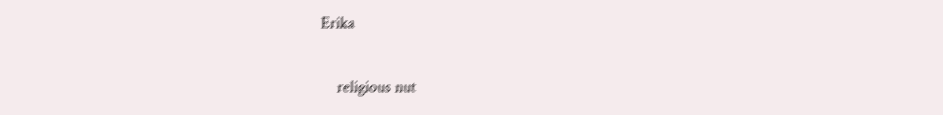Erika

    religious nut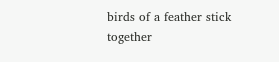birds of a feather stick together